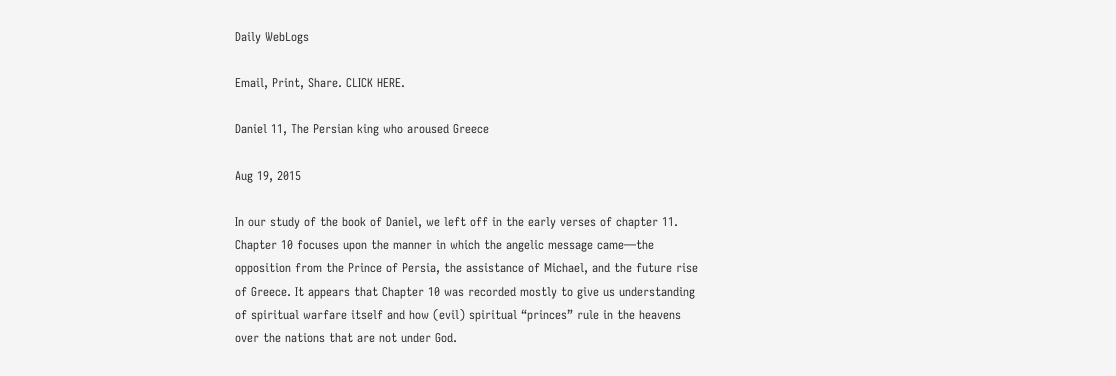Daily WebLogs

Email, Print, Share. CLICK HERE.

Daniel 11, The Persian king who aroused Greece

Aug 19, 2015

In our study of the book of Daniel, we left off in the early verses of chapter 11. Chapter 10 focuses upon the manner in which the angelic message came—the opposition from the Prince of Persia, the assistance of Michael, and the future rise of Greece. It appears that Chapter 10 was recorded mostly to give us understanding of spiritual warfare itself and how (evil) spiritual “princes” rule in the heavens over the nations that are not under God.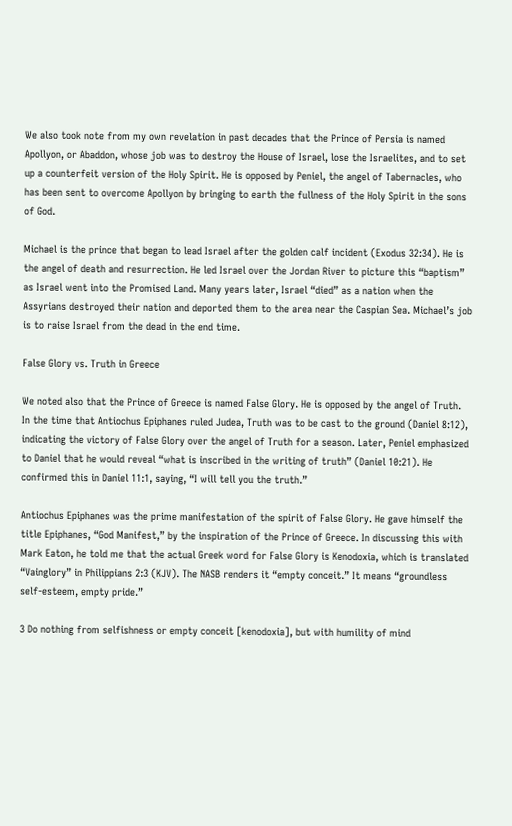We also took note from my own revelation in past decades that the Prince of Persia is named Apollyon, or Abaddon, whose job was to destroy the House of Israel, lose the Israelites, and to set up a counterfeit version of the Holy Spirit. He is opposed by Peniel, the angel of Tabernacles, who has been sent to overcome Apollyon by bringing to earth the fullness of the Holy Spirit in the sons of God.

Michael is the prince that began to lead Israel after the golden calf incident (Exodus 32:34). He is the angel of death and resurrection. He led Israel over the Jordan River to picture this “baptism” as Israel went into the Promised Land. Many years later, Israel “died” as a nation when the Assyrians destroyed their nation and deported them to the area near the Caspian Sea. Michael’s job is to raise Israel from the dead in the end time.

False Glory vs. Truth in Greece

We noted also that the Prince of Greece is named False Glory. He is opposed by the angel of Truth. In the time that Antiochus Epiphanes ruled Judea, Truth was to be cast to the ground (Daniel 8:12), indicating the victory of False Glory over the angel of Truth for a season. Later, Peniel emphasized to Daniel that he would reveal “what is inscribed in the writing of truth” (Daniel 10:21). He confirmed this in Daniel 11:1, saying, “I will tell you the truth.”

Antiochus Epiphanes was the prime manifestation of the spirit of False Glory. He gave himself the title Epiphanes, “God Manifest,” by the inspiration of the Prince of Greece. In discussing this with Mark Eaton, he told me that the actual Greek word for False Glory is Kenodoxia, which is translated “Vainglory” in Philippians 2:3 (KJV). The NASB renders it “empty conceit.” It means “groundless self-esteem, empty pride.”

3 Do nothing from selfishness or empty conceit [kenodoxia], but with humility of mind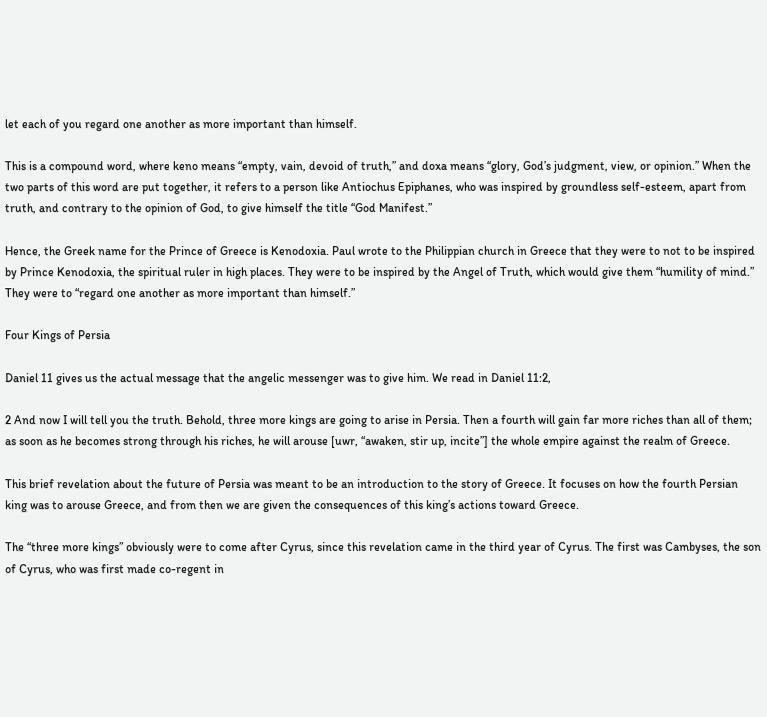let each of you regard one another as more important than himself.

This is a compound word, where keno means “empty, vain, devoid of truth,” and doxa means “glory, God’s judgment, view, or opinion.” When the two parts of this word are put together, it refers to a person like Antiochus Epiphanes, who was inspired by groundless self-esteem, apart from truth, and contrary to the opinion of God, to give himself the title “God Manifest.”

Hence, the Greek name for the Prince of Greece is Kenodoxia. Paul wrote to the Philippian church in Greece that they were to not to be inspired by Prince Kenodoxia, the spiritual ruler in high places. They were to be inspired by the Angel of Truth, which would give them “humility of mind.” They were to “regard one another as more important than himself.”

Four Kings of Persia

Daniel 11 gives us the actual message that the angelic messenger was to give him. We read in Daniel 11:2,

2 And now I will tell you the truth. Behold, three more kings are going to arise in Persia. Then a fourth will gain far more riches than all of them; as soon as he becomes strong through his riches, he will arouse [uwr, “awaken, stir up, incite”] the whole empire against the realm of Greece.

This brief revelation about the future of Persia was meant to be an introduction to the story of Greece. It focuses on how the fourth Persian king was to arouse Greece, and from then we are given the consequences of this king’s actions toward Greece.

The “three more kings” obviously were to come after Cyrus, since this revelation came in the third year of Cyrus. The first was Cambyses, the son of Cyrus, who was first made co-regent in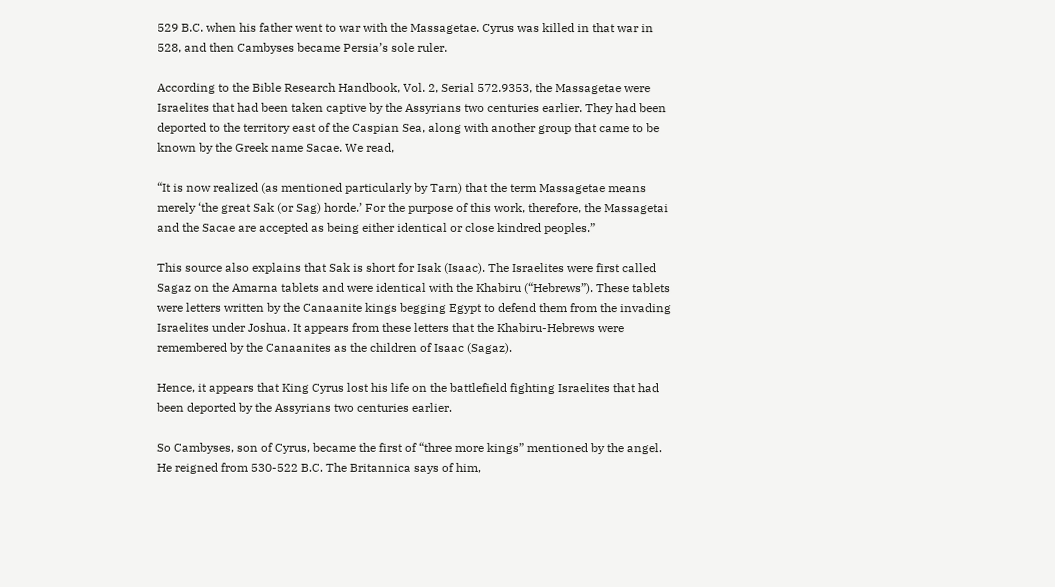529 B.C. when his father went to war with the Massagetae. Cyrus was killed in that war in 528, and then Cambyses became Persia’s sole ruler.

According to the Bible Research Handbook, Vol. 2, Serial 572.9353, the Massagetae were Israelites that had been taken captive by the Assyrians two centuries earlier. They had been deported to the territory east of the Caspian Sea, along with another group that came to be known by the Greek name Sacae. We read,

“It is now realized (as mentioned particularly by Tarn) that the term Massagetae means merely ‘the great Sak (or Sag) horde.’ For the purpose of this work, therefore, the Massagetai and the Sacae are accepted as being either identical or close kindred peoples.”

This source also explains that Sak is short for Isak (Isaac). The Israelites were first called Sagaz on the Amarna tablets and were identical with the Khabiru (“Hebrews”). These tablets were letters written by the Canaanite kings begging Egypt to defend them from the invading Israelites under Joshua. It appears from these letters that the Khabiru-Hebrews were remembered by the Canaanites as the children of Isaac (Sagaz).

Hence, it appears that King Cyrus lost his life on the battlefield fighting Israelites that had been deported by the Assyrians two centuries earlier.

So Cambyses, son of Cyrus, became the first of “three more kings” mentioned by the angel. He reigned from 530-522 B.C. The Britannica says of him,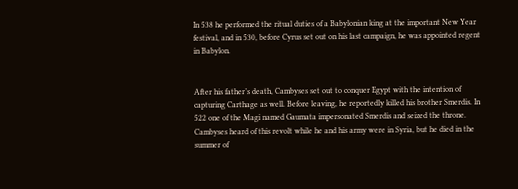In 538 he performed the ritual duties of a Babylonian king at the important New Year festival, and in 530, before Cyrus set out on his last campaign, he was appointed regent in Babylon.


After his father’s death, Cambyses set out to conquer Egypt with the intention of capturing Carthage as well. Before leaving, he reportedly killed his brother Smerdis. In 522 one of the Magi named Gaumata impersonated Smerdis and seized the throne. Cambyses heard of this revolt while he and his army were in Syria, but he died in the summer of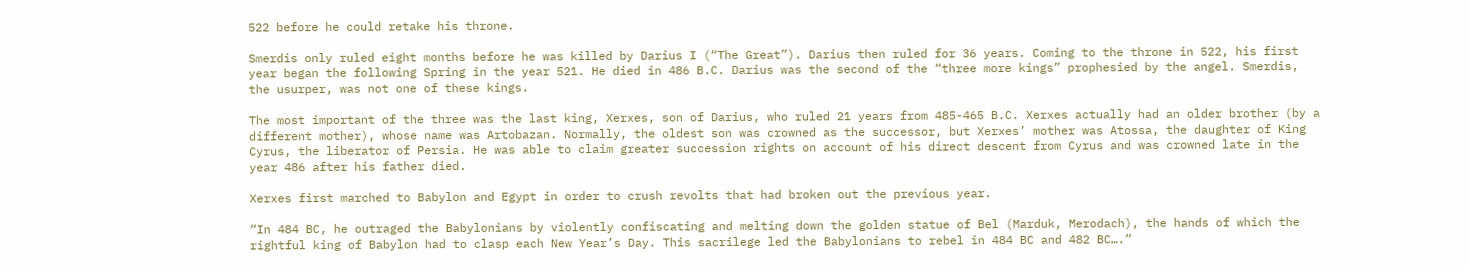522 before he could retake his throne.

Smerdis only ruled eight months before he was killed by Darius I (“The Great”). Darius then ruled for 36 years. Coming to the throne in 522, his first year began the following Spring in the year 521. He died in 486 B.C. Darius was the second of the “three more kings” prophesied by the angel. Smerdis, the usurper, was not one of these kings.

The most important of the three was the last king, Xerxes, son of Darius, who ruled 21 years from 485-465 B.C. Xerxes actually had an older brother (by a different mother), whose name was Artobazan. Normally, the oldest son was crowned as the successor, but Xerxes’ mother was Atossa, the daughter of King Cyrus, the liberator of Persia. He was able to claim greater succession rights on account of his direct descent from Cyrus and was crowned late in the year 486 after his father died.

Xerxes first marched to Babylon and Egypt in order to crush revolts that had broken out the previous year.

“In 484 BC, he outraged the Babylonians by violently confiscating and melting down the golden statue of Bel (Marduk, Merodach), the hands of which the rightful king of Babylon had to clasp each New Year’s Day. This sacrilege led the Babylonians to rebel in 484 BC and 482 BC….”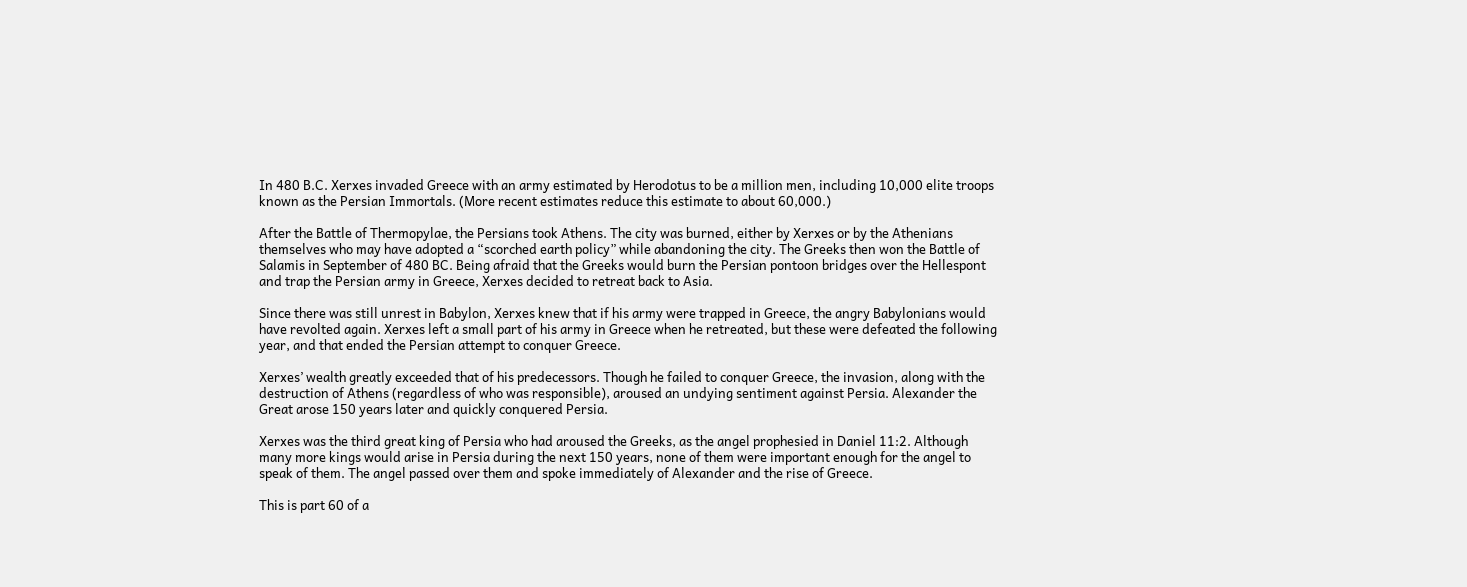In 480 B.C. Xerxes invaded Greece with an army estimated by Herodotus to be a million men, including 10,000 elite troops known as the Persian Immortals. (More recent estimates reduce this estimate to about 60,000.)

After the Battle of Thermopylae, the Persians took Athens. The city was burned, either by Xerxes or by the Athenians themselves who may have adopted a “scorched earth policy” while abandoning the city. The Greeks then won the Battle of Salamis in September of 480 BC. Being afraid that the Greeks would burn the Persian pontoon bridges over the Hellespont and trap the Persian army in Greece, Xerxes decided to retreat back to Asia.

Since there was still unrest in Babylon, Xerxes knew that if his army were trapped in Greece, the angry Babylonians would have revolted again. Xerxes left a small part of his army in Greece when he retreated, but these were defeated the following year, and that ended the Persian attempt to conquer Greece.

Xerxes’ wealth greatly exceeded that of his predecessors. Though he failed to conquer Greece, the invasion, along with the destruction of Athens (regardless of who was responsible), aroused an undying sentiment against Persia. Alexander the Great arose 150 years later and quickly conquered Persia.

Xerxes was the third great king of Persia who had aroused the Greeks, as the angel prophesied in Daniel 11:2. Although many more kings would arise in Persia during the next 150 years, none of them were important enough for the angel to speak of them. The angel passed over them and spoke immediately of Alexander and the rise of Greece.

This is part 60 of a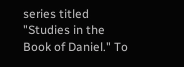series titled "Studies in the Book of Daniel." To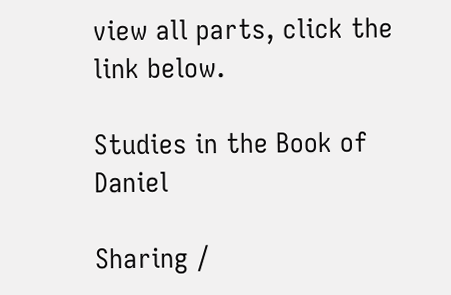view all parts, click the link below.

Studies in the Book of Daniel

Sharing /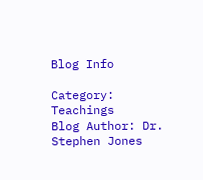Blog Info

Category: Teachings
Blog Author: Dr. Stephen Jones